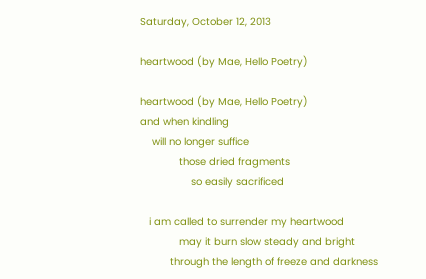Saturday, October 12, 2013

heartwood (by Mae, Hello Poetry)

heartwood (by Mae, Hello Poetry)
and when kindling
    will no longer suffice
             those dried fragments
                 so easily sacrificed

   i am called to surrender my heartwood
             may it burn slow steady and bright
          through the length of freeze and darkness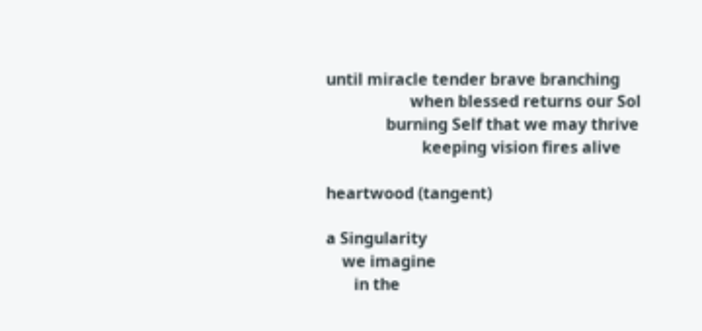until miracle tender brave branching
                     when blessed returns our Sol
               burning Self that we may thrive
                        keeping vision fires alive

heartwood (tangent)

a Singularity
    we imagine
       in the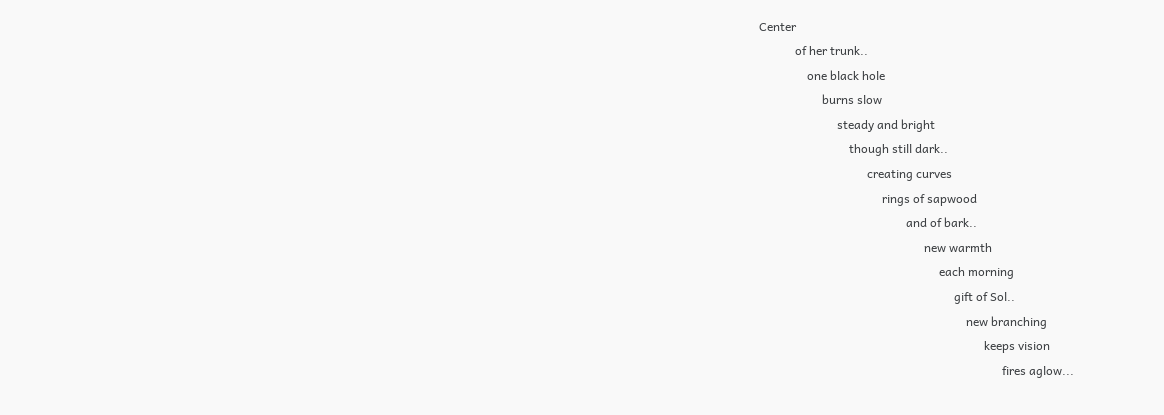Center
            of her trunk..
                one black hole
                     burns slow
                          steady and bright
                              though still dark..
                                    creating curves
                                         rings of sapwood
                                                 and of bark..
                                                       new warmth
                                                            each morning
                                                                 gift of Sol..
                                                                     new branching
                                                                           keeps vision
                                                                                 fires aglow...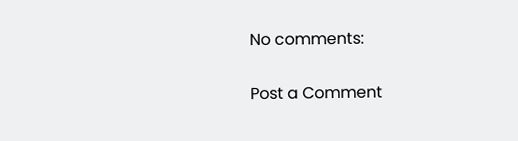No comments:

Post a Comment